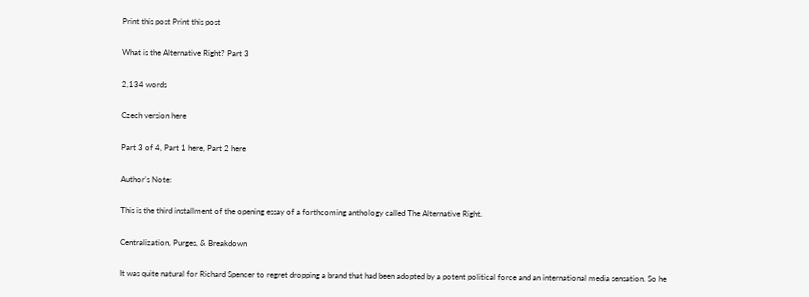Print this post Print this post

What is the Alternative Right? Part 3

2,134 words

Czech version here

Part 3 of 4, Part 1 here, Part 2 here

Author’s Note:

This is the third installment of the opening essay of a forthcoming anthology called The Alternative Right.

Centralization, Purges, & Breakdown

It was quite natural for Richard Spencer to regret dropping a brand that had been adopted by a potent political force and an international media sensation. So he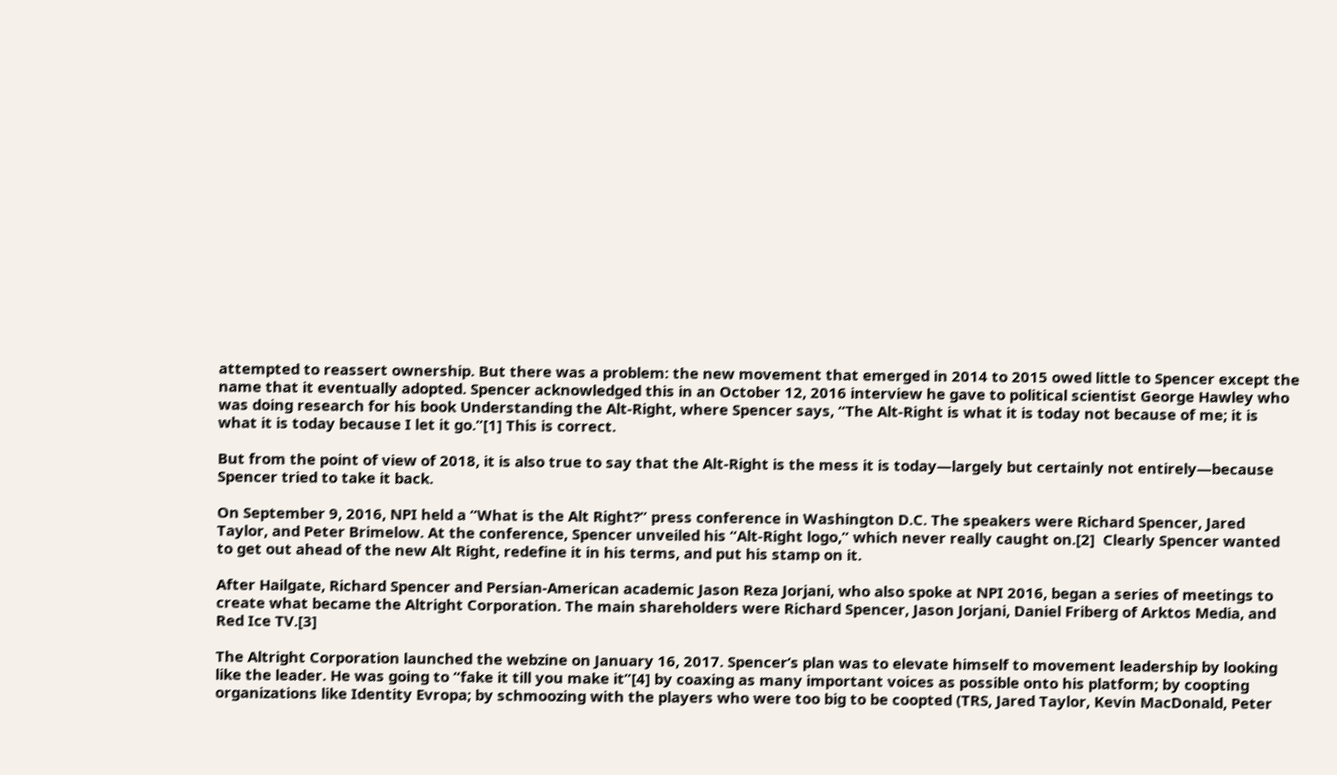attempted to reassert ownership. But there was a problem: the new movement that emerged in 2014 to 2015 owed little to Spencer except the name that it eventually adopted. Spencer acknowledged this in an October 12, 2016 interview he gave to political scientist George Hawley who was doing research for his book Understanding the Alt-Right, where Spencer says, “The Alt-Right is what it is today not because of me; it is what it is today because I let it go.”[1] This is correct.

But from the point of view of 2018, it is also true to say that the Alt-Right is the mess it is today—largely but certainly not entirely—because Spencer tried to take it back.

On September 9, 2016, NPI held a “What is the Alt Right?” press conference in Washington D.C. The speakers were Richard Spencer, Jared Taylor, and Peter Brimelow. At the conference, Spencer unveiled his “Alt-Right logo,” which never really caught on.[2]  Clearly Spencer wanted to get out ahead of the new Alt Right, redefine it in his terms, and put his stamp on it.

After Hailgate, Richard Spencer and Persian-American academic Jason Reza Jorjani, who also spoke at NPI 2016, began a series of meetings to create what became the Altright Corporation. The main shareholders were Richard Spencer, Jason Jorjani, Daniel Friberg of Arktos Media, and Red Ice TV.[3]

The Altright Corporation launched the webzine on January 16, 2017. Spencer’s plan was to elevate himself to movement leadership by looking like the leader. He was going to “fake it till you make it”[4] by coaxing as many important voices as possible onto his platform; by coopting organizations like Identity Evropa; by schmoozing with the players who were too big to be coopted (TRS, Jared Taylor, Kevin MacDonald, Peter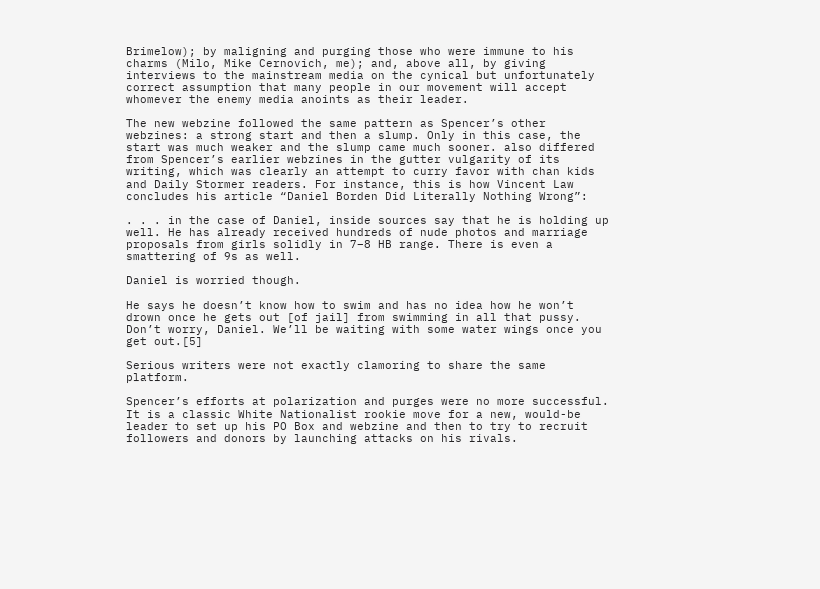Brimelow); by maligning and purging those who were immune to his charms (Milo, Mike Cernovich, me); and, above all, by giving interviews to the mainstream media on the cynical but unfortunately correct assumption that many people in our movement will accept whomever the enemy media anoints as their leader.

The new webzine followed the same pattern as Spencer’s other webzines: a strong start and then a slump. Only in this case, the start was much weaker and the slump came much sooner. also differed from Spencer’s earlier webzines in the gutter vulgarity of its writing, which was clearly an attempt to curry favor with chan kids and Daily Stormer readers. For instance, this is how Vincent Law concludes his article “Daniel Borden Did Literally Nothing Wrong”:

. . . in the case of Daniel, inside sources say that he is holding up well. He has already received hundreds of nude photos and marriage proposals from girls solidly in 7–8 HB range. There is even a smattering of 9s as well.

Daniel is worried though.

He says he doesn’t know how to swim and has no idea how he won’t drown once he gets out [of jail] from swimming in all that pussy. Don’t worry, Daniel. We’ll be waiting with some water wings once you get out.[5]

Serious writers were not exactly clamoring to share the same platform.

Spencer’s efforts at polarization and purges were no more successful. It is a classic White Nationalist rookie move for a new, would-be leader to set up his PO Box and webzine and then to try to recruit followers and donors by launching attacks on his rivals.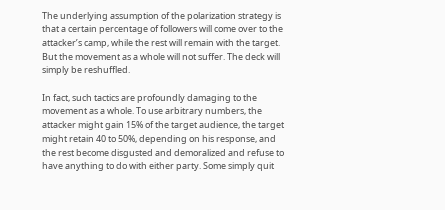The underlying assumption of the polarization strategy is that a certain percentage of followers will come over to the attacker’s camp, while the rest will remain with the target. But the movement as a whole will not suffer. The deck will simply be reshuffled.

In fact, such tactics are profoundly damaging to the movement as a whole. To use arbitrary numbers, the attacker might gain 15% of the target audience, the target might retain 40 to 50%, depending on his response, and the rest become disgusted and demoralized and refuse to have anything to do with either party. Some simply quit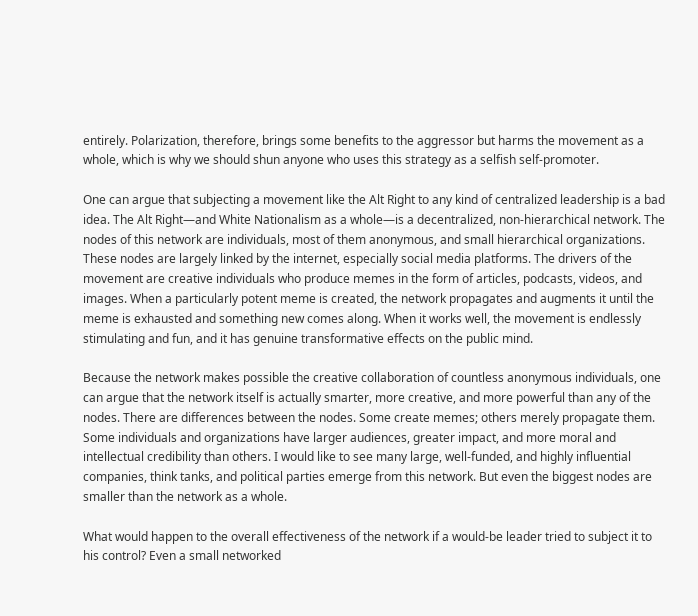entirely. Polarization, therefore, brings some benefits to the aggressor but harms the movement as a whole, which is why we should shun anyone who uses this strategy as a selfish self-promoter.

One can argue that subjecting a movement like the Alt Right to any kind of centralized leadership is a bad idea. The Alt Right—and White Nationalism as a whole—is a decentralized, non-hierarchical network. The nodes of this network are individuals, most of them anonymous, and small hierarchical organizations. These nodes are largely linked by the internet, especially social media platforms. The drivers of the movement are creative individuals who produce memes in the form of articles, podcasts, videos, and images. When a particularly potent meme is created, the network propagates and augments it until the meme is exhausted and something new comes along. When it works well, the movement is endlessly stimulating and fun, and it has genuine transformative effects on the public mind.

Because the network makes possible the creative collaboration of countless anonymous individuals, one can argue that the network itself is actually smarter, more creative, and more powerful than any of the nodes. There are differences between the nodes. Some create memes; others merely propagate them. Some individuals and organizations have larger audiences, greater impact, and more moral and intellectual credibility than others. I would like to see many large, well-funded, and highly influential companies, think tanks, and political parties emerge from this network. But even the biggest nodes are smaller than the network as a whole.

What would happen to the overall effectiveness of the network if a would-be leader tried to subject it to his control? Even a small networked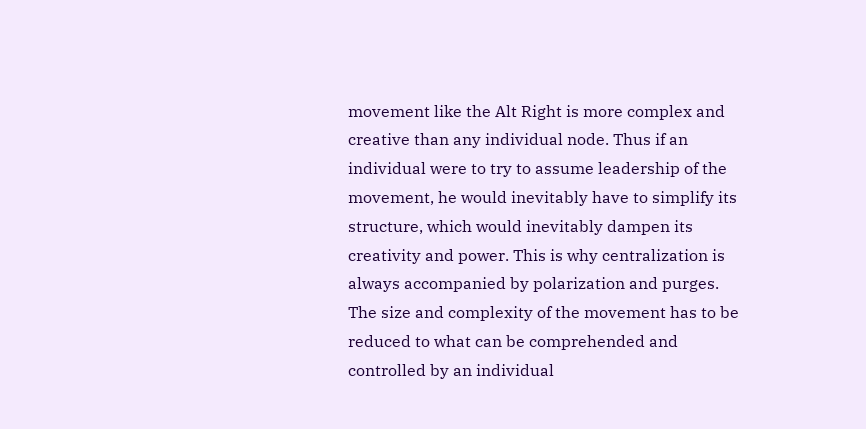movement like the Alt Right is more complex and creative than any individual node. Thus if an individual were to try to assume leadership of the movement, he would inevitably have to simplify its structure, which would inevitably dampen its creativity and power. This is why centralization is always accompanied by polarization and purges. The size and complexity of the movement has to be reduced to what can be comprehended and controlled by an individual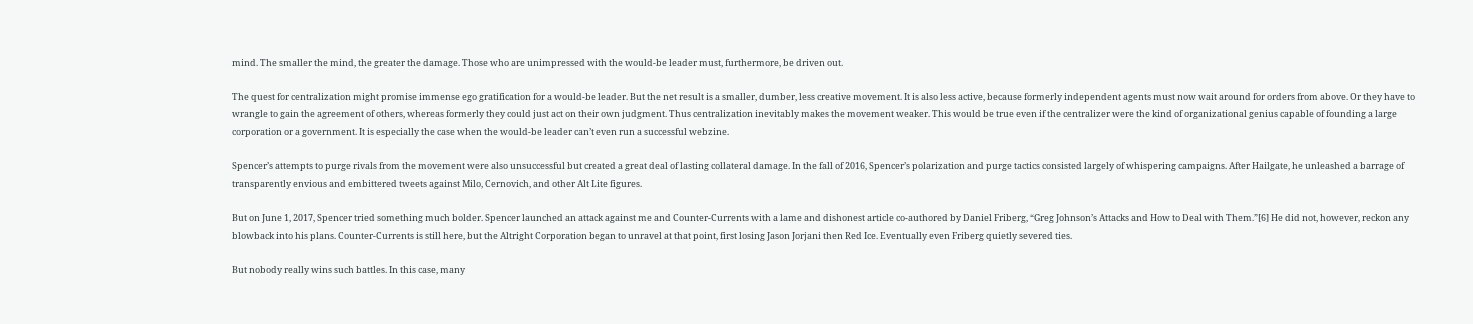mind. The smaller the mind, the greater the damage. Those who are unimpressed with the would-be leader must, furthermore, be driven out.

The quest for centralization might promise immense ego gratification for a would-be leader. But the net result is a smaller, dumber, less creative movement. It is also less active, because formerly independent agents must now wait around for orders from above. Or they have to wrangle to gain the agreement of others, whereas formerly they could just act on their own judgment. Thus centralization inevitably makes the movement weaker. This would be true even if the centralizer were the kind of organizational genius capable of founding a large corporation or a government. It is especially the case when the would-be leader can’t even run a successful webzine.

Spencer’s attempts to purge rivals from the movement were also unsuccessful but created a great deal of lasting collateral damage. In the fall of 2016, Spencer’s polarization and purge tactics consisted largely of whispering campaigns. After Hailgate, he unleashed a barrage of transparently envious and embittered tweets against Milo, Cernovich, and other Alt Lite figures.

But on June 1, 2017, Spencer tried something much bolder. Spencer launched an attack against me and Counter-Currents with a lame and dishonest article co-authored by Daniel Friberg, “Greg Johnson’s Attacks and How to Deal with Them.”[6] He did not, however, reckon any blowback into his plans. Counter-Currents is still here, but the Altright Corporation began to unravel at that point, first losing Jason Jorjani then Red Ice. Eventually even Friberg quietly severed ties.

But nobody really wins such battles. In this case, many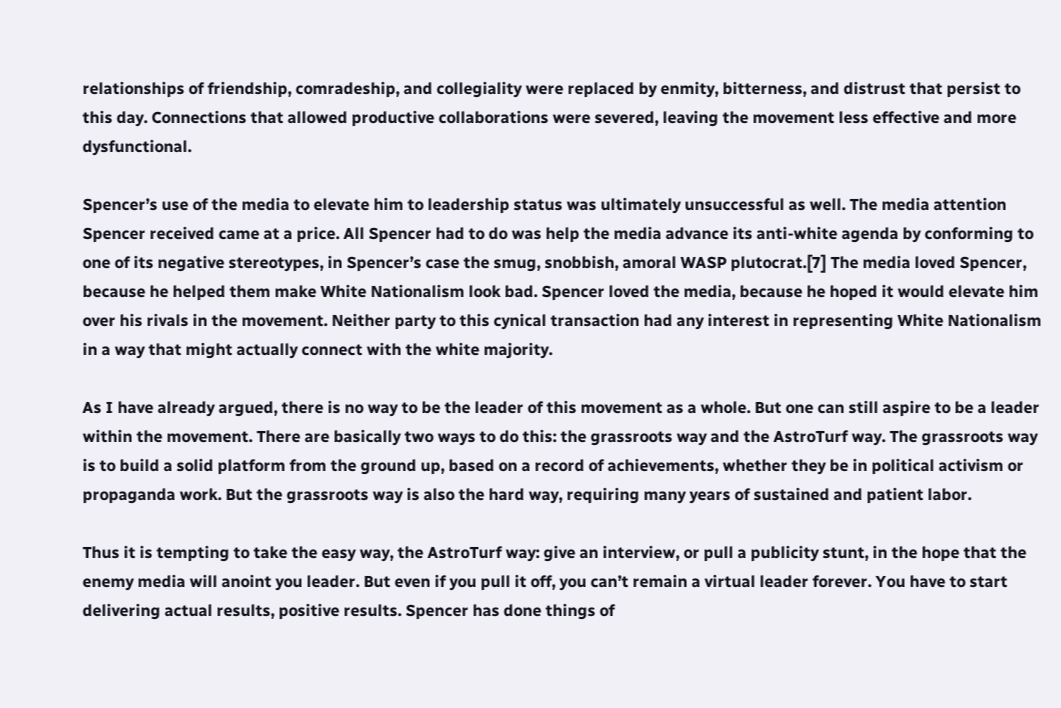relationships of friendship, comradeship, and collegiality were replaced by enmity, bitterness, and distrust that persist to this day. Connections that allowed productive collaborations were severed, leaving the movement less effective and more dysfunctional.

Spencer’s use of the media to elevate him to leadership status was ultimately unsuccessful as well. The media attention Spencer received came at a price. All Spencer had to do was help the media advance its anti-white agenda by conforming to one of its negative stereotypes, in Spencer’s case the smug, snobbish, amoral WASP plutocrat.[7] The media loved Spencer, because he helped them make White Nationalism look bad. Spencer loved the media, because he hoped it would elevate him over his rivals in the movement. Neither party to this cynical transaction had any interest in representing White Nationalism in a way that might actually connect with the white majority.

As I have already argued, there is no way to be the leader of this movement as a whole. But one can still aspire to be a leader within the movement. There are basically two ways to do this: the grassroots way and the AstroTurf way. The grassroots way is to build a solid platform from the ground up, based on a record of achievements, whether they be in political activism or propaganda work. But the grassroots way is also the hard way, requiring many years of sustained and patient labor.

Thus it is tempting to take the easy way, the AstroTurf way: give an interview, or pull a publicity stunt, in the hope that the enemy media will anoint you leader. But even if you pull it off, you can’t remain a virtual leader forever. You have to start delivering actual results, positive results. Spencer has done things of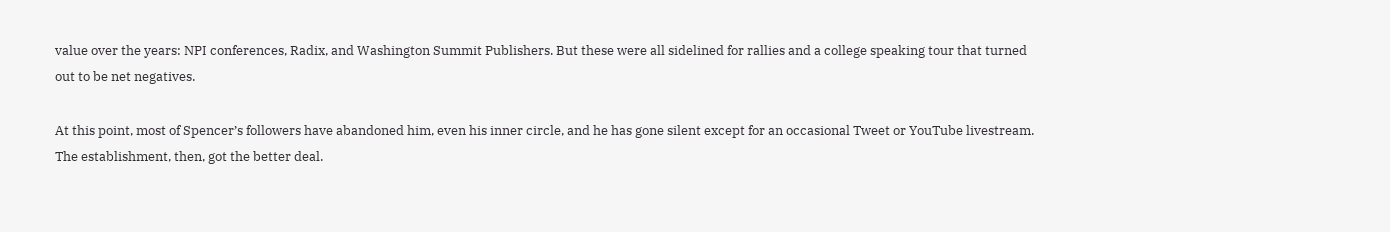value over the years: NPI conferences, Radix, and Washington Summit Publishers. But these were all sidelined for rallies and a college speaking tour that turned out to be net negatives.

At this point, most of Spencer’s followers have abandoned him, even his inner circle, and he has gone silent except for an occasional Tweet or YouTube livestream. The establishment, then, got the better deal.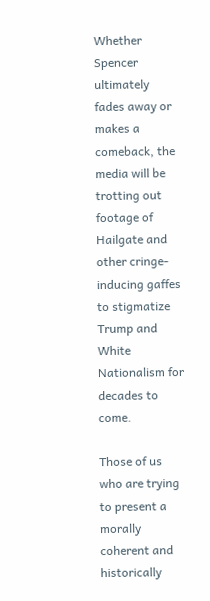Whether Spencer ultimately fades away or makes a comeback, the media will be trotting out footage of Hailgate and other cringe-inducing gaffes to stigmatize Trump and White Nationalism for decades to come.

Those of us who are trying to present a morally coherent and historically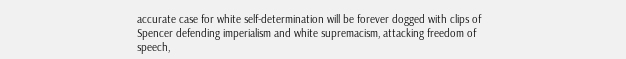accurate case for white self-determination will be forever dogged with clips of Spencer defending imperialism and white supremacism, attacking freedom of speech,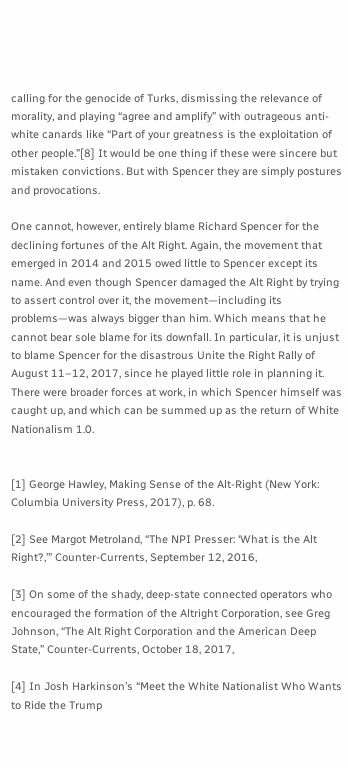calling for the genocide of Turks, dismissing the relevance of morality, and playing “agree and amplify” with outrageous anti-white canards like “Part of your greatness is the exploitation of other people.”[8] It would be one thing if these were sincere but mistaken convictions. But with Spencer they are simply postures and provocations.

One cannot, however, entirely blame Richard Spencer for the declining fortunes of the Alt Right. Again, the movement that emerged in 2014 and 2015 owed little to Spencer except its name. And even though Spencer damaged the Alt Right by trying to assert control over it, the movement—including its problems—was always bigger than him. Which means that he cannot bear sole blame for its downfall. In particular, it is unjust to blame Spencer for the disastrous Unite the Right Rally of August 11–12, 2017, since he played little role in planning it. There were broader forces at work, in which Spencer himself was caught up, and which can be summed up as the return of White Nationalism 1.0.


[1] George Hawley, Making Sense of the Alt-Right (New York: Columbia University Press, 2017), p. 68.

[2] See Margot Metroland, “The NPI Presser: ‘What is the Alt Right?,’” Counter-Currents, September 12, 2016,

[3] On some of the shady, deep-state connected operators who encouraged the formation of the Altright Corporation, see Greg Johnson, “The Alt Right Corporation and the American Deep State,” Counter-Currents, October 18, 2017,

[4] In Josh Harkinson’s “Meet the White Nationalist Who Wants to Ride the Trump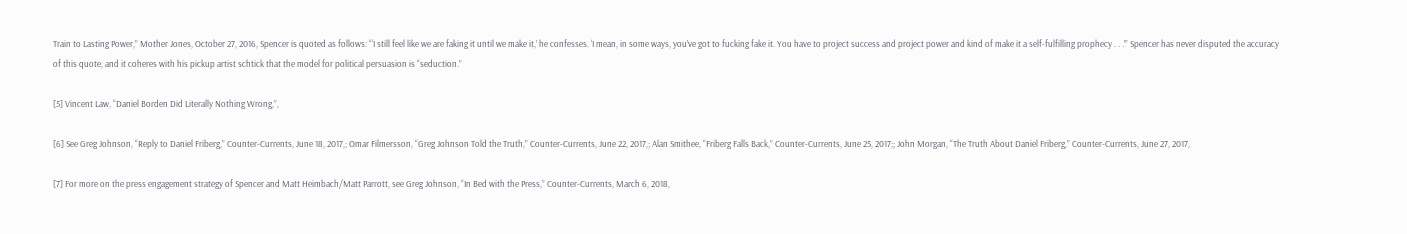Train to Lasting Power,” Mother Jones, October 27, 2016, Spencer is quoted as follows: “‘I still feel like we are faking it until we make it,’ he confesses. ‘I mean, in some ways, you’ve got to fucking fake it. You have to project success and project power and kind of make it a self-fulfilling prophecy . . .’” Spencer has never disputed the accuracy of this quote, and it coheres with his pickup artist schtick that the model for political persuasion is “seduction.”

[5] Vincent Law, “Daniel Borden Did Literally Nothing Wrong,”,

[6] See Greg Johnson, “Reply to Daniel Friberg,” Counter-Currents, June 18, 2017,; Omar Filmersson, “Greg Johnson Told the Truth,” Counter-Currents, June 22, 2017,; Alan Smithee, “Friberg Falls Back,” Counter-Currents, June 25, 2017;; John Morgan, “The Truth About Daniel Friberg,” Counter-Currents, June 27, 2017,

[7] For more on the press engagement strategy of Spencer and Matt Heimbach/Matt Parrott, see Greg Johnson, “In Bed with the Press,” Counter-Currents, March 6, 2018,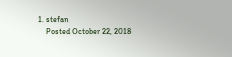1. stefan
    Posted October 22, 2018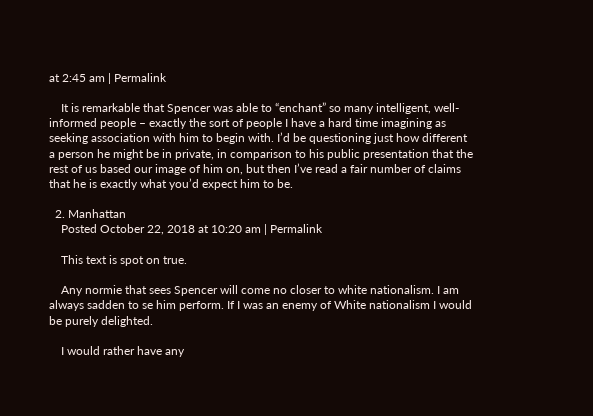at 2:45 am | Permalink

    It is remarkable that Spencer was able to “enchant” so many intelligent, well-informed people – exactly the sort of people I have a hard time imagining as seeking association with him to begin with. I’d be questioning just how different a person he might be in private, in comparison to his public presentation that the rest of us based our image of him on, but then I’ve read a fair number of claims that he is exactly what you’d expect him to be.

  2. Manhattan
    Posted October 22, 2018 at 10:20 am | Permalink

    This text is spot on true.

    Any normie that sees Spencer will come no closer to white nationalism. I am always sadden to se him perform. If I was an enemy of White nationalism I would be purely delighted.

    I would rather have any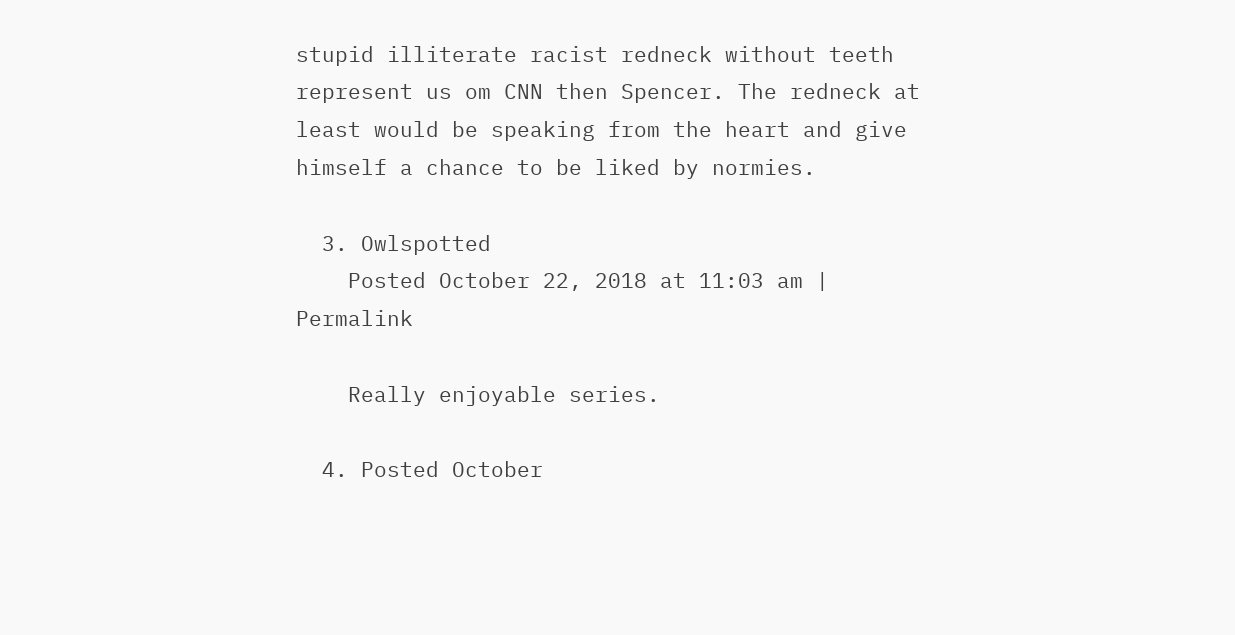stupid illiterate racist redneck without teeth represent us om CNN then Spencer. The redneck at least would be speaking from the heart and give himself a chance to be liked by normies.

  3. Owlspotted
    Posted October 22, 2018 at 11:03 am | Permalink

    Really enjoyable series.

  4. Posted October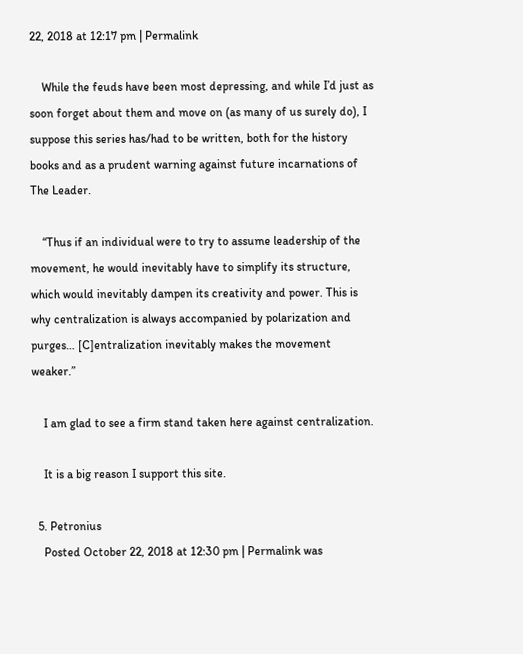22, 2018 at 12:17 pm | Permalink

    While the feuds have been most depressing, and while I’d just as soon forget about them and move on (as many of us surely do), I suppose this series has/had to be written, both for the history books and as a prudent warning against future incarnations of The Leader.

    “Thus if an individual were to try to assume leadership of the movement, he would inevitably have to simplify its structure, which would inevitably dampen its creativity and power. This is why centralization is always accompanied by polarization and purges… [C]entralization inevitably makes the movement weaker.”

    I am glad to see a firm stand taken here against centralization.

    It is a big reason I support this site.

  5. Petronius
    Posted October 22, 2018 at 12:30 pm | Permalink was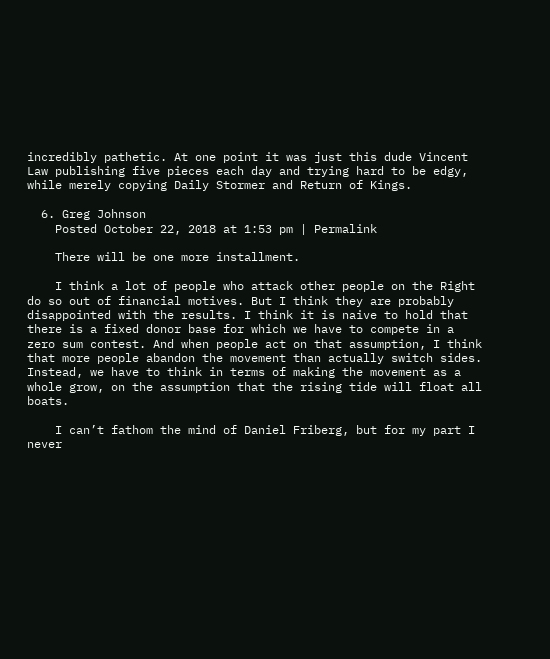incredibly pathetic. At one point it was just this dude Vincent Law publishing five pieces each day and trying hard to be edgy, while merely copying Daily Stormer and Return of Kings.

  6. Greg Johnson
    Posted October 22, 2018 at 1:53 pm | Permalink

    There will be one more installment.

    I think a lot of people who attack other people on the Right do so out of financial motives. But I think they are probably disappointed with the results. I think it is naive to hold that there is a fixed donor base for which we have to compete in a zero sum contest. And when people act on that assumption, I think that more people abandon the movement than actually switch sides. Instead, we have to think in terms of making the movement as a whole grow, on the assumption that the rising tide will float all boats.

    I can’t fathom the mind of Daniel Friberg, but for my part I never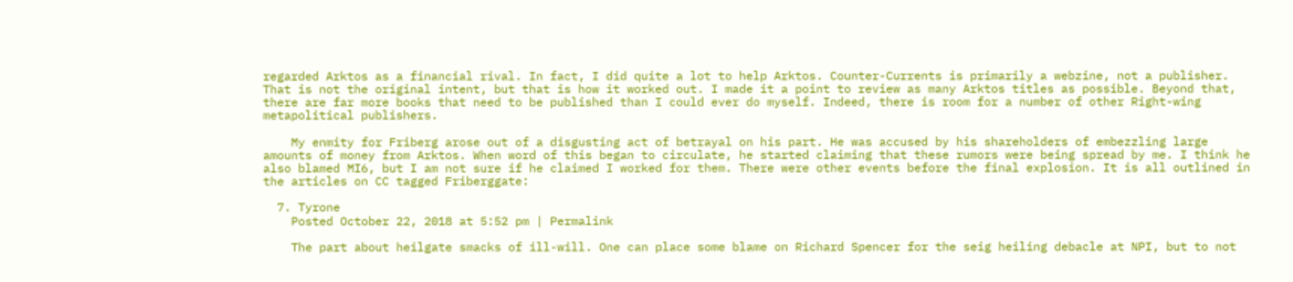regarded Arktos as a financial rival. In fact, I did quite a lot to help Arktos. Counter-Currents is primarily a webzine, not a publisher. That is not the original intent, but that is how it worked out. I made it a point to review as many Arktos titles as possible. Beyond that, there are far more books that need to be published than I could ever do myself. Indeed, there is room for a number of other Right-wing metapolitical publishers.

    My enmity for Friberg arose out of a disgusting act of betrayal on his part. He was accused by his shareholders of embezzling large amounts of money from Arktos. When word of this began to circulate, he started claiming that these rumors were being spread by me. I think he also blamed MI6, but I am not sure if he claimed I worked for them. There were other events before the final explosion. It is all outlined in the articles on CC tagged Friberggate:

  7. Tyrone
    Posted October 22, 2018 at 5:52 pm | Permalink

    The part about heilgate smacks of ill-will. One can place some blame on Richard Spencer for the seig heiling debacle at NPI, but to not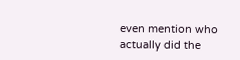even mention who actually did the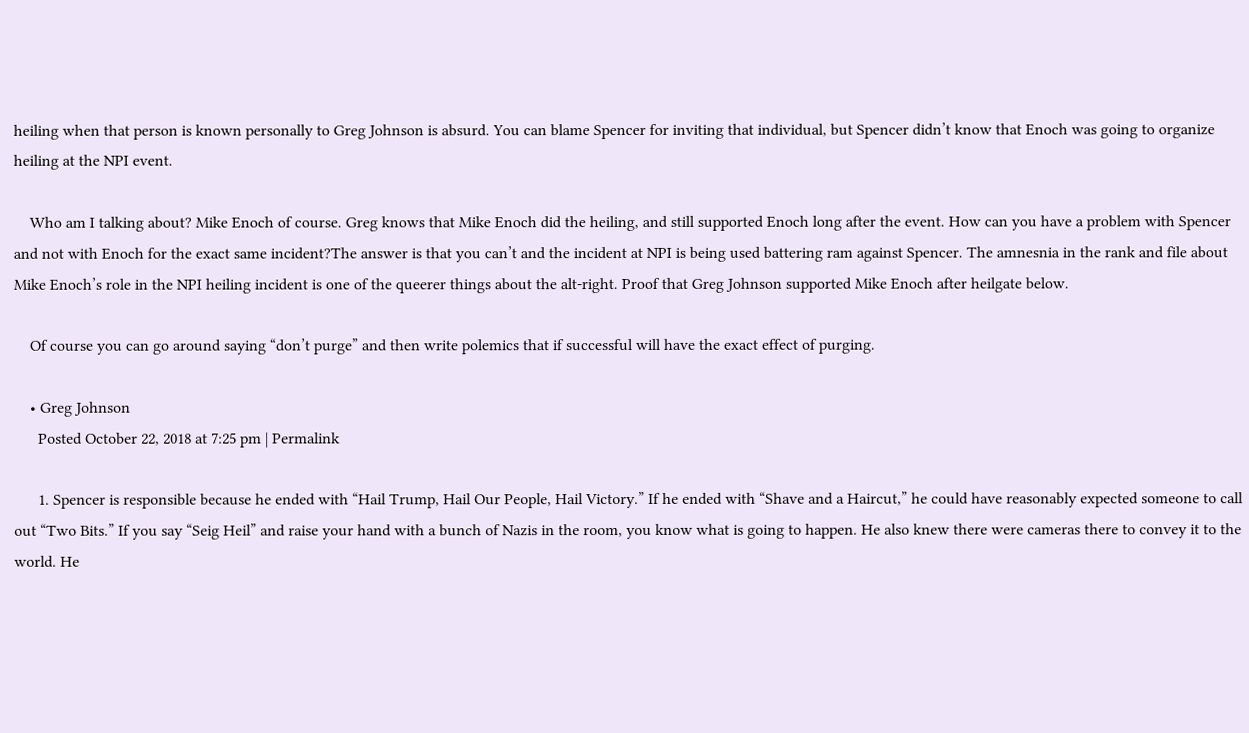heiling when that person is known personally to Greg Johnson is absurd. You can blame Spencer for inviting that individual, but Spencer didn’t know that Enoch was going to organize heiling at the NPI event.

    Who am I talking about? Mike Enoch of course. Greg knows that Mike Enoch did the heiling, and still supported Enoch long after the event. How can you have a problem with Spencer and not with Enoch for the exact same incident?The answer is that you can’t and the incident at NPI is being used battering ram against Spencer. The amnesnia in the rank and file about Mike Enoch’s role in the NPI heiling incident is one of the queerer things about the alt-right. Proof that Greg Johnson supported Mike Enoch after heilgate below.

    Of course you can go around saying “don’t purge” and then write polemics that if successful will have the exact effect of purging.

    • Greg Johnson
      Posted October 22, 2018 at 7:25 pm | Permalink

      1. Spencer is responsible because he ended with “Hail Trump, Hail Our People, Hail Victory.” If he ended with “Shave and a Haircut,” he could have reasonably expected someone to call out “Two Bits.” If you say “Seig Heil” and raise your hand with a bunch of Nazis in the room, you know what is going to happen. He also knew there were cameras there to convey it to the world. He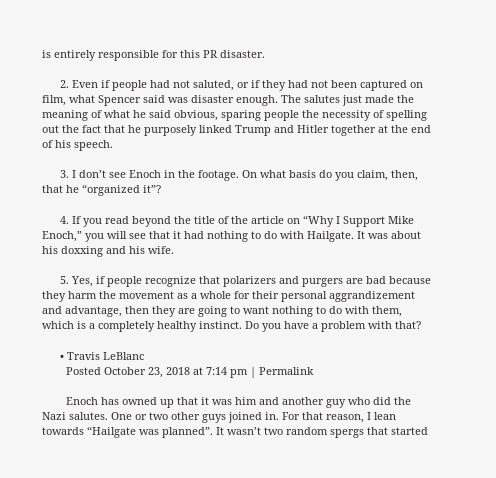is entirely responsible for this PR disaster.

      2. Even if people had not saluted, or if they had not been captured on film, what Spencer said was disaster enough. The salutes just made the meaning of what he said obvious, sparing people the necessity of spelling out the fact that he purposely linked Trump and Hitler together at the end of his speech.

      3. I don’t see Enoch in the footage. On what basis do you claim, then, that he “organized it”?

      4. If you read beyond the title of the article on “Why I Support Mike Enoch,” you will see that it had nothing to do with Hailgate. It was about his doxxing and his wife.

      5. Yes, if people recognize that polarizers and purgers are bad because they harm the movement as a whole for their personal aggrandizement and advantage, then they are going to want nothing to do with them, which is a completely healthy instinct. Do you have a problem with that?

      • Travis LeBlanc
        Posted October 23, 2018 at 7:14 pm | Permalink

        Enoch has owned up that it was him and another guy who did the Nazi salutes. One or two other guys joined in. For that reason, I lean towards “Hailgate was planned”. It wasn’t two random spergs that started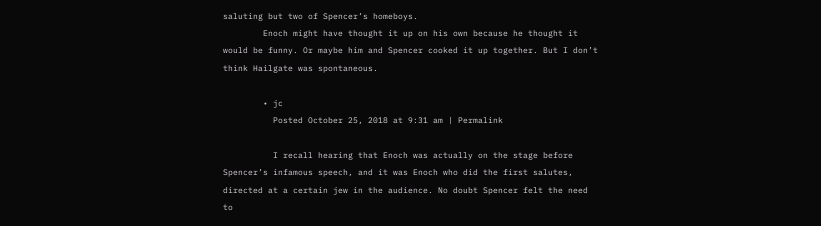saluting but two of Spencer’s homeboys.
        Enoch might have thought it up on his own because he thought it would be funny. Or maybe him and Spencer cooked it up together. But I don’t think Hailgate was spontaneous.

        • jc
          Posted October 25, 2018 at 9:31 am | Permalink

          I recall hearing that Enoch was actually on the stage before Spencer’s infamous speech, and it was Enoch who did the first salutes, directed at a certain jew in the audience. No doubt Spencer felt the need to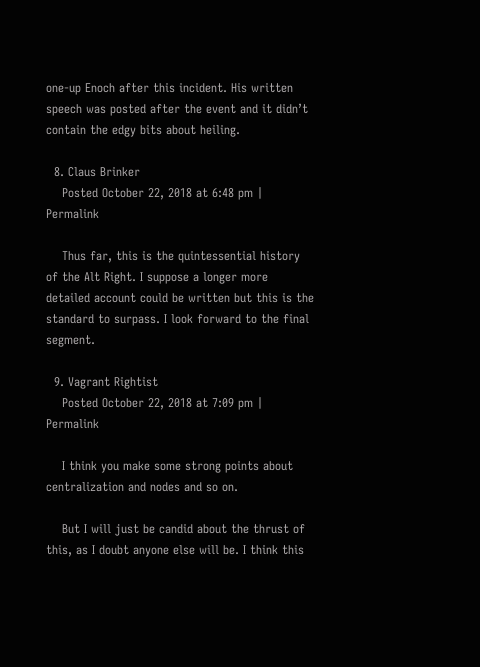one-up Enoch after this incident. His written speech was posted after the event and it didn’t contain the edgy bits about heiling.

  8. Claus Brinker
    Posted October 22, 2018 at 6:48 pm | Permalink

    Thus far, this is the quintessential history of the Alt Right. I suppose a longer more detailed account could be written but this is the standard to surpass. I look forward to the final segment.

  9. Vagrant Rightist
    Posted October 22, 2018 at 7:09 pm | Permalink

    I think you make some strong points about centralization and nodes and so on.

    But I will just be candid about the thrust of this, as I doubt anyone else will be. I think this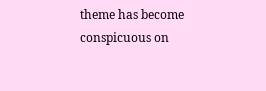theme has become conspicuous on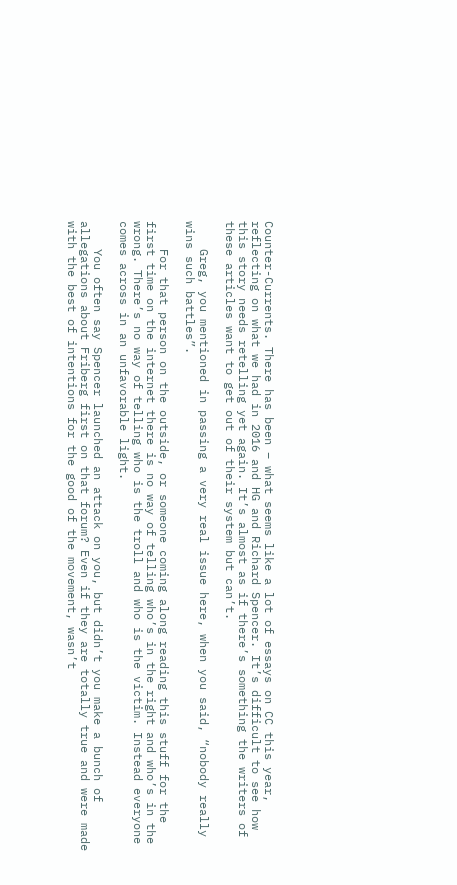Counter-Currents. There has been – what seems like a lot of essays on CC this year, reflecting on what we had in 2016 and HG and Richard Spencer. It’s difficult to see how this story needs retelling yet again. It’s almost as if there’s something the writers of these articles want to get out of their system but can’t.

    Greg, you mentioned in passing a very real issue here, when you said, “nobody really wins such battles”.

    For that person on the outside, or someone coming along reading this stuff for the first time on the internet there is no way of telling who’s in the right and who’s in the wrong. There’s no way of telling who is the troll and who is the victim. Instead everyone comes across in an unfavorable light.

    You often say Spencer launched an attack on you, but didn’t you make a bunch of allegations about Friberg first on that forum? Even if they are totally true and were made with the best of intentions for the good of the movement, wasn’t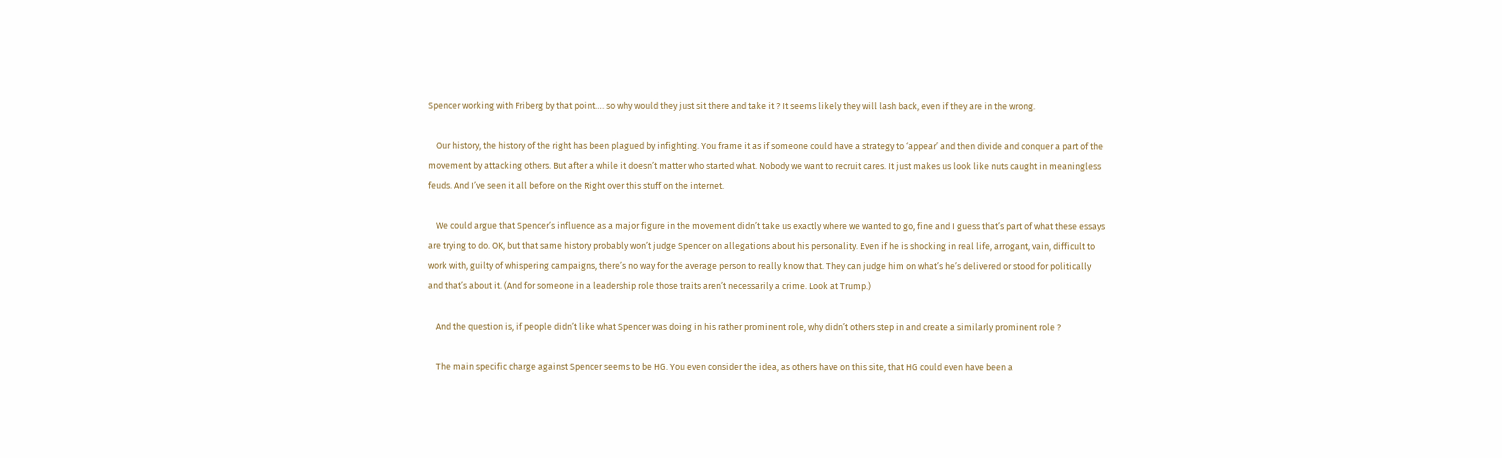Spencer working with Friberg by that point…. so why would they just sit there and take it ? It seems likely they will lash back, even if they are in the wrong.

    Our history, the history of the right has been plagued by infighting. You frame it as if someone could have a strategy to ‘appear’ and then divide and conquer a part of the movement by attacking others. But after a while it doesn’t matter who started what. Nobody we want to recruit cares. It just makes us look like nuts caught in meaningless feuds. And I’ve seen it all before on the Right over this stuff on the internet.

    We could argue that Spencer’s influence as a major figure in the movement didn’t take us exactly where we wanted to go, fine and I guess that’s part of what these essays are trying to do. OK, but that same history probably won’t judge Spencer on allegations about his personality. Even if he is shocking in real life, arrogant, vain, difficult to work with, guilty of whispering campaigns, there’s no way for the average person to really know that. They can judge him on what’s he’s delivered or stood for politically and that’s about it. (And for someone in a leadership role those traits aren’t necessarily a crime. Look at Trump.)

    And the question is, if people didn’t like what Spencer was doing in his rather prominent role, why didn’t others step in and create a similarly prominent role ?

    The main specific charge against Spencer seems to be HG. You even consider the idea, as others have on this site, that HG could even have been a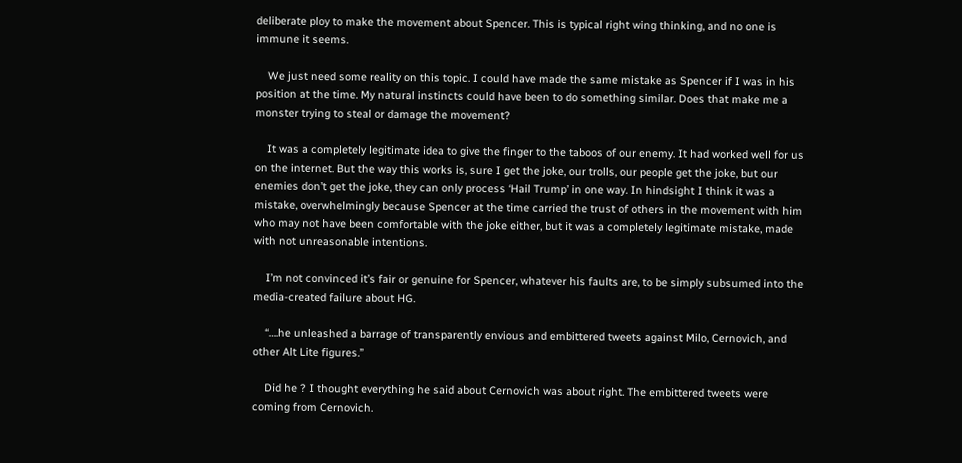deliberate ploy to make the movement about Spencer. This is typical right wing thinking, and no one is immune it seems.

    We just need some reality on this topic. I could have made the same mistake as Spencer if I was in his position at the time. My natural instincts could have been to do something similar. Does that make me a monster trying to steal or damage the movement?

    It was a completely legitimate idea to give the finger to the taboos of our enemy. It had worked well for us on the internet. But the way this works is, sure I get the joke, our trolls, our people get the joke, but our enemies don’t get the joke, they can only process ‘Hail Trump’ in one way. In hindsight I think it was a mistake, overwhelmingly because Spencer at the time carried the trust of others in the movement with him who may not have been comfortable with the joke either, but it was a completely legitimate mistake, made with not unreasonable intentions.

    I’m not convinced it’s fair or genuine for Spencer, whatever his faults are, to be simply subsumed into the media-created failure about HG.

    “….he unleashed a barrage of transparently envious and embittered tweets against Milo, Cernovich, and other Alt Lite figures.”

    Did he ? I thought everything he said about Cernovich was about right. The embittered tweets were coming from Cernovich.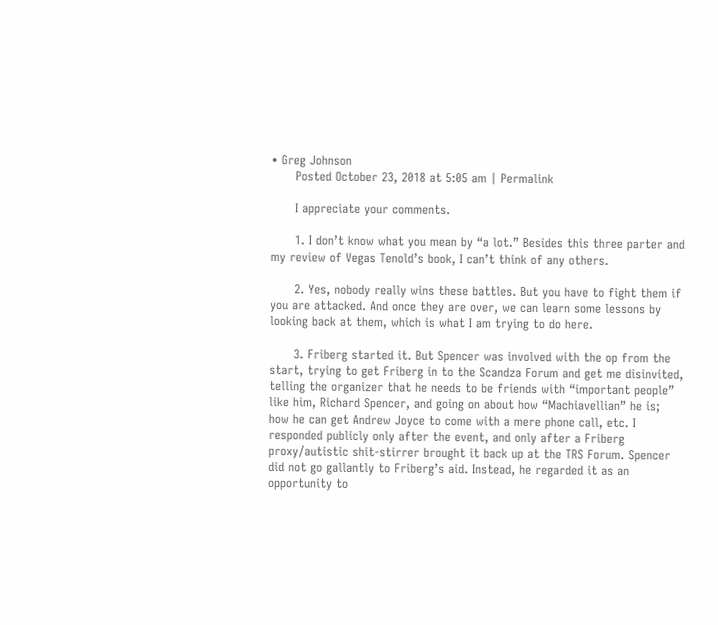• Greg Johnson
      Posted October 23, 2018 at 5:05 am | Permalink

      I appreciate your comments.

      1. I don’t know what you mean by “a lot.” Besides this three parter and my review of Vegas Tenold’s book, I can’t think of any others.

      2. Yes, nobody really wins these battles. But you have to fight them if you are attacked. And once they are over, we can learn some lessons by looking back at them, which is what I am trying to do here.

      3. Friberg started it. But Spencer was involved with the op from the start, trying to get Friberg in to the Scandza Forum and get me disinvited, telling the organizer that he needs to be friends with “important people” like him, Richard Spencer, and going on about how “Machiavellian” he is; how he can get Andrew Joyce to come with a mere phone call, etc. I responded publicly only after the event, and only after a Friberg proxy/autistic shit-stirrer brought it back up at the TRS Forum. Spencer did not go gallantly to Friberg’s aid. Instead, he regarded it as an opportunity to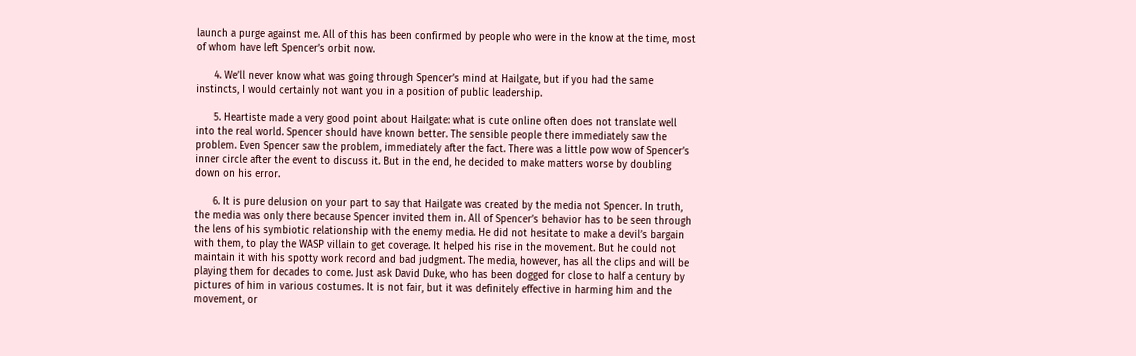launch a purge against me. All of this has been confirmed by people who were in the know at the time, most of whom have left Spencer’s orbit now.

      4. We’ll never know what was going through Spencer’s mind at Hailgate, but if you had the same instincts, I would certainly not want you in a position of public leadership.

      5. Heartiste made a very good point about Hailgate: what is cute online often does not translate well into the real world. Spencer should have known better. The sensible people there immediately saw the problem. Even Spencer saw the problem, immediately after the fact. There was a little pow wow of Spencer’s inner circle after the event to discuss it. But in the end, he decided to make matters worse by doubling down on his error.

      6. It is pure delusion on your part to say that Hailgate was created by the media not Spencer. In truth, the media was only there because Spencer invited them in. All of Spencer’s behavior has to be seen through the lens of his symbiotic relationship with the enemy media. He did not hesitate to make a devil’s bargain with them, to play the WASP villain to get coverage. It helped his rise in the movement. But he could not maintain it with his spotty work record and bad judgment. The media, however, has all the clips and will be playing them for decades to come. Just ask David Duke, who has been dogged for close to half a century by pictures of him in various costumes. It is not fair, but it was definitely effective in harming him and the movement, or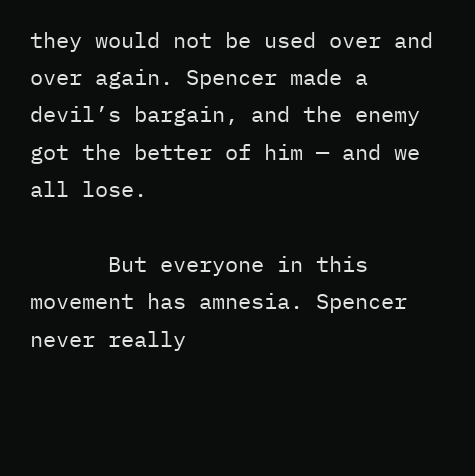they would not be used over and over again. Spencer made a devil’s bargain, and the enemy got the better of him — and we all lose.

      But everyone in this movement has amnesia. Spencer never really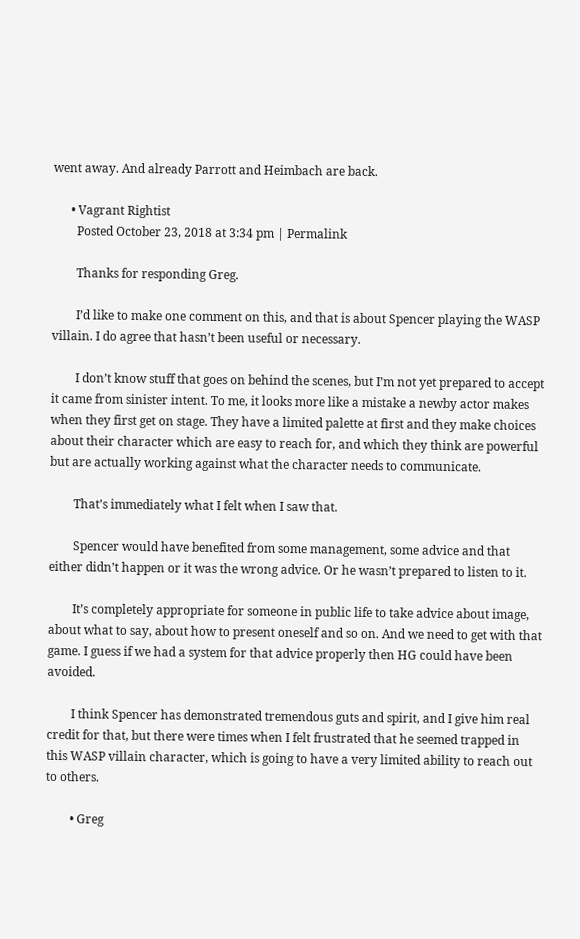went away. And already Parrott and Heimbach are back.

      • Vagrant Rightist
        Posted October 23, 2018 at 3:34 pm | Permalink

        Thanks for responding Greg.

        I’d like to make one comment on this, and that is about Spencer playing the WASP villain. I do agree that hasn’t been useful or necessary.

        I don’t know stuff that goes on behind the scenes, but I’m not yet prepared to accept it came from sinister intent. To me, it looks more like a mistake a newby actor makes when they first get on stage. They have a limited palette at first and they make choices about their character which are easy to reach for, and which they think are powerful but are actually working against what the character needs to communicate.

        That’s immediately what I felt when I saw that.

        Spencer would have benefited from some management, some advice and that either didn’t happen or it was the wrong advice. Or he wasn’t prepared to listen to it.

        It’s completely appropriate for someone in public life to take advice about image, about what to say, about how to present oneself and so on. And we need to get with that game. I guess if we had a system for that advice properly then HG could have been avoided.

        I think Spencer has demonstrated tremendous guts and spirit, and I give him real credit for that, but there were times when I felt frustrated that he seemed trapped in this WASP villain character, which is going to have a very limited ability to reach out to others.

        • Greg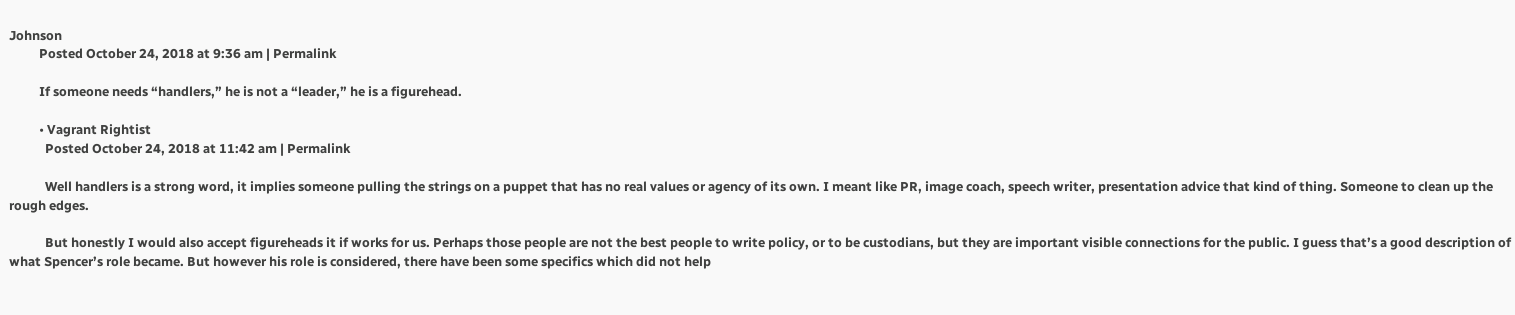Johnson
          Posted October 24, 2018 at 9:36 am | Permalink

          If someone needs “handlers,” he is not a “leader,” he is a figurehead.

          • Vagrant Rightist
            Posted October 24, 2018 at 11:42 am | Permalink

            Well handlers is a strong word, it implies someone pulling the strings on a puppet that has no real values or agency of its own. I meant like PR, image coach, speech writer, presentation advice that kind of thing. Someone to clean up the rough edges.

            But honestly I would also accept figureheads it if works for us. Perhaps those people are not the best people to write policy, or to be custodians, but they are important visible connections for the public. I guess that’s a good description of what Spencer’s role became. But however his role is considered, there have been some specifics which did not help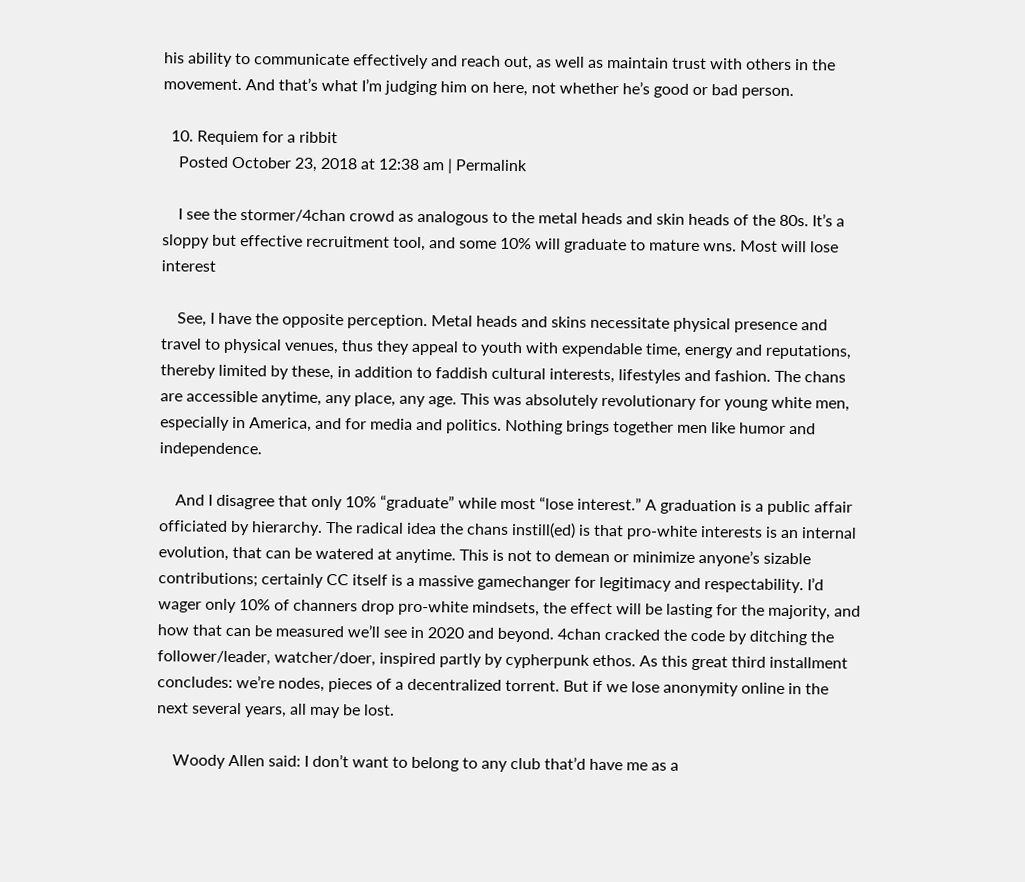his ability to communicate effectively and reach out, as well as maintain trust with others in the movement. And that’s what I’m judging him on here, not whether he’s good or bad person.

  10. Requiem for a ribbit
    Posted October 23, 2018 at 12:38 am | Permalink

    I see the stormer/4chan crowd as analogous to the metal heads and skin heads of the 80s. It’s a sloppy but effective recruitment tool, and some 10% will graduate to mature wns. Most will lose interest

    See, I have the opposite perception. Metal heads and skins necessitate physical presence and travel to physical venues, thus they appeal to youth with expendable time, energy and reputations, thereby limited by these, in addition to faddish cultural interests, lifestyles and fashion. The chans are accessible anytime, any place, any age. This was absolutely revolutionary for young white men, especially in America, and for media and politics. Nothing brings together men like humor and independence.

    And I disagree that only 10% “graduate” while most “lose interest.” A graduation is a public affair officiated by hierarchy. The radical idea the chans instill(ed) is that pro-white interests is an internal evolution, that can be watered at anytime. This is not to demean or minimize anyone’s sizable contributions; certainly CC itself is a massive gamechanger for legitimacy and respectability. I’d wager only 10% of channers drop pro-white mindsets, the effect will be lasting for the majority, and how that can be measured we’ll see in 2020 and beyond. 4chan cracked the code by ditching the follower/leader, watcher/doer, inspired partly by cypherpunk ethos. As this great third installment concludes: we’re nodes, pieces of a decentralized torrent. But if we lose anonymity online in the next several years, all may be lost.

    Woody Allen said: I don’t want to belong to any club that’d have me as a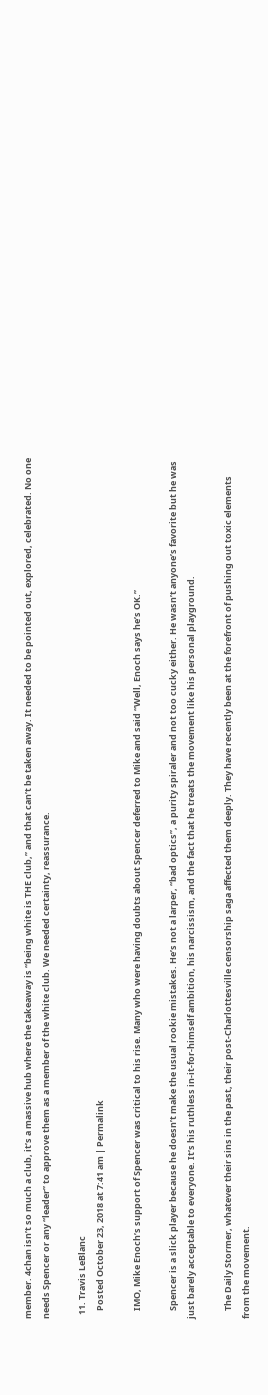member. 4chan isn’t so much a club, it’s a massive hub where the takeaway is “being white is THE club,” and that can’t be taken away. It needed to be pointed out, explored, celebrated. No one needs Spencer or any “leader” to approve them as a member of the white club. We needed certainty, reassurance.

  11. Travis LeBlanc
    Posted October 23, 2018 at 7:41 am | Permalink

    IMO, Mike Enoch’s support of Spencer was critical to his rise. Many who were having doubts about Spencer deferred to Mike and said “Well, Enoch says he’s OK.”

    Spencer is a slick player because he doesn’t make the usual rookie mistakes. He’s not a larper, “bad optics”, a purity spiraler and not too cucky either. He wasn’t anyone’s favorite but he was just barely acceptable to everyone. It’s his ruthless in-it-for-himself ambition, his narcissism, and the fact that he treats the movement like his personal playground.

    The Daily Stormer, whatever their sins in the past, their post-Charlottesville censorship saga affected them deeply. They have recently been at the forefront of pushing out toxic elements from the movement.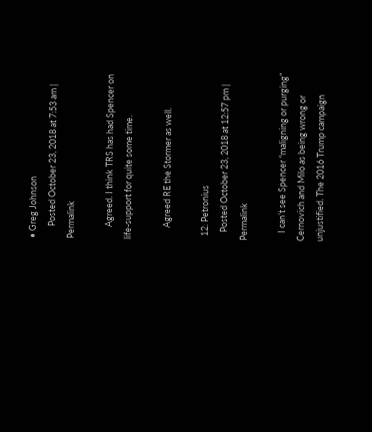• Greg Johnson
      Posted October 23, 2018 at 7:53 am | Permalink

      Agreed. I think TRS has had Spencer on life-support for quite some time.

      Agreed RE the Stormer as well.

  12. Petronius
    Posted October 23, 2018 at 12:57 pm | Permalink

    I can’t see Spencer “maligning or purging” Cernovich and Milo as being wrong or unjustified. The 2016 Trump campaign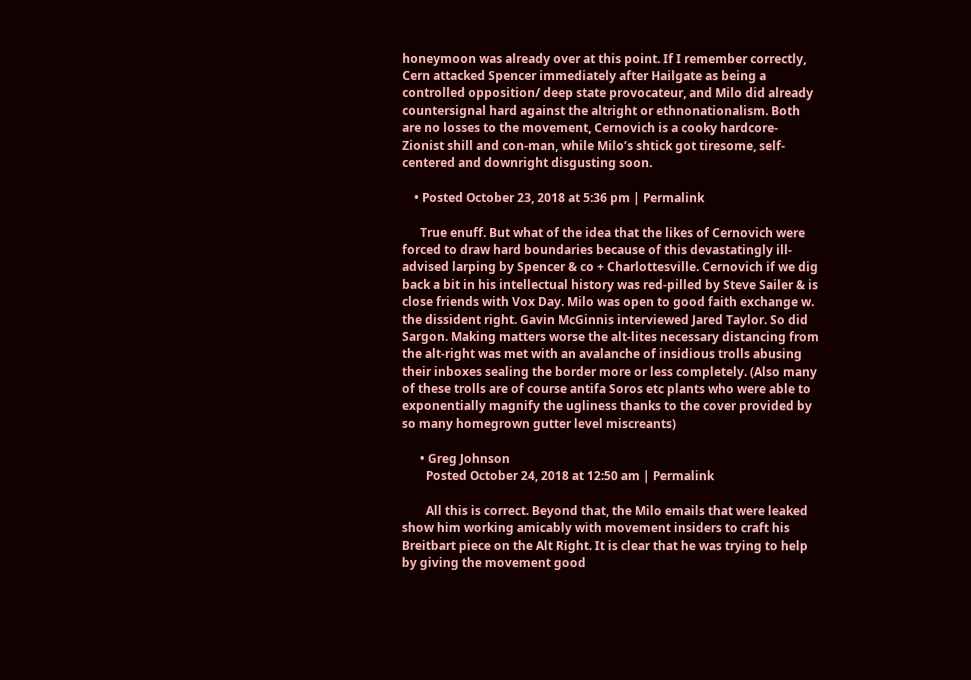honeymoon was already over at this point. If I remember correctly, Cern attacked Spencer immediately after Hailgate as being a controlled opposition/ deep state provocateur, and Milo did already countersignal hard against the altright or ethnonationalism. Both are no losses to the movement, Cernovich is a cooky hardcore-Zionist shill and con-man, while Milo’s shtick got tiresome, self-centered and downright disgusting soon.

    • Posted October 23, 2018 at 5:36 pm | Permalink

      True enuff. But what of the idea that the likes of Cernovich were forced to draw hard boundaries because of this devastatingly ill-advised larping by Spencer & co + Charlottesville. Cernovich if we dig back a bit in his intellectual history was red-pilled by Steve Sailer & is close friends with Vox Day. Milo was open to good faith exchange w. the dissident right. Gavin McGinnis interviewed Jared Taylor. So did Sargon. Making matters worse the alt-lites necessary distancing from the alt-right was met with an avalanche of insidious trolls abusing their inboxes sealing the border more or less completely. (Also many of these trolls are of course antifa Soros etc plants who were able to exponentially magnify the ugliness thanks to the cover provided by so many homegrown gutter level miscreants)

      • Greg Johnson
        Posted October 24, 2018 at 12:50 am | Permalink

        All this is correct. Beyond that, the Milo emails that were leaked show him working amicably with movement insiders to craft his Breitbart piece on the Alt Right. It is clear that he was trying to help by giving the movement good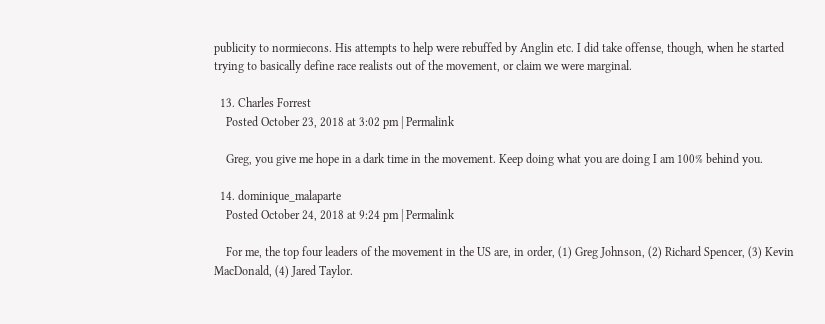publicity to normiecons. His attempts to help were rebuffed by Anglin etc. I did take offense, though, when he started trying to basically define race realists out of the movement, or claim we were marginal.

  13. Charles Forrest
    Posted October 23, 2018 at 3:02 pm | Permalink

    Greg, you give me hope in a dark time in the movement. Keep doing what you are doing I am 100% behind you.

  14. dominique_malaparte
    Posted October 24, 2018 at 9:24 pm | Permalink

    For me, the top four leaders of the movement in the US are, in order, (1) Greg Johnson, (2) Richard Spencer, (3) Kevin MacDonald, (4) Jared Taylor.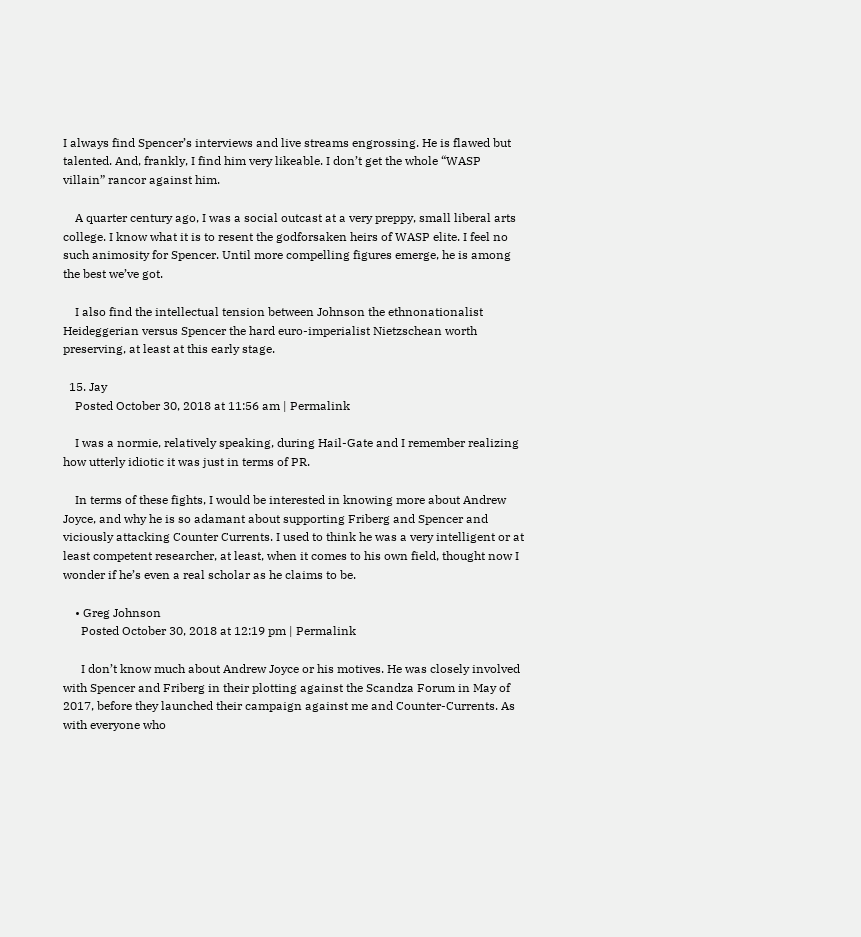I always find Spencer’s interviews and live streams engrossing. He is flawed but talented. And, frankly, I find him very likeable. I don’t get the whole “WASP villain” rancor against him.

    A quarter century ago, I was a social outcast at a very preppy, small liberal arts college. I know what it is to resent the godforsaken heirs of WASP elite. I feel no such animosity for Spencer. Until more compelling figures emerge, he is among the best we’ve got.

    I also find the intellectual tension between Johnson the ethnonationalist Heideggerian versus Spencer the hard euro-imperialist Nietzschean worth preserving, at least at this early stage.

  15. Jay
    Posted October 30, 2018 at 11:56 am | Permalink

    I was a normie, relatively speaking, during Hail-Gate and I remember realizing how utterly idiotic it was just in terms of PR.

    In terms of these fights, I would be interested in knowing more about Andrew Joyce, and why he is so adamant about supporting Friberg and Spencer and viciously attacking Counter Currents. I used to think he was a very intelligent or at least competent researcher, at least, when it comes to his own field, thought now I wonder if he’s even a real scholar as he claims to be.

    • Greg Johnson
      Posted October 30, 2018 at 12:19 pm | Permalink

      I don’t know much about Andrew Joyce or his motives. He was closely involved with Spencer and Friberg in their plotting against the Scandza Forum in May of 2017, before they launched their campaign against me and Counter-Currents. As with everyone who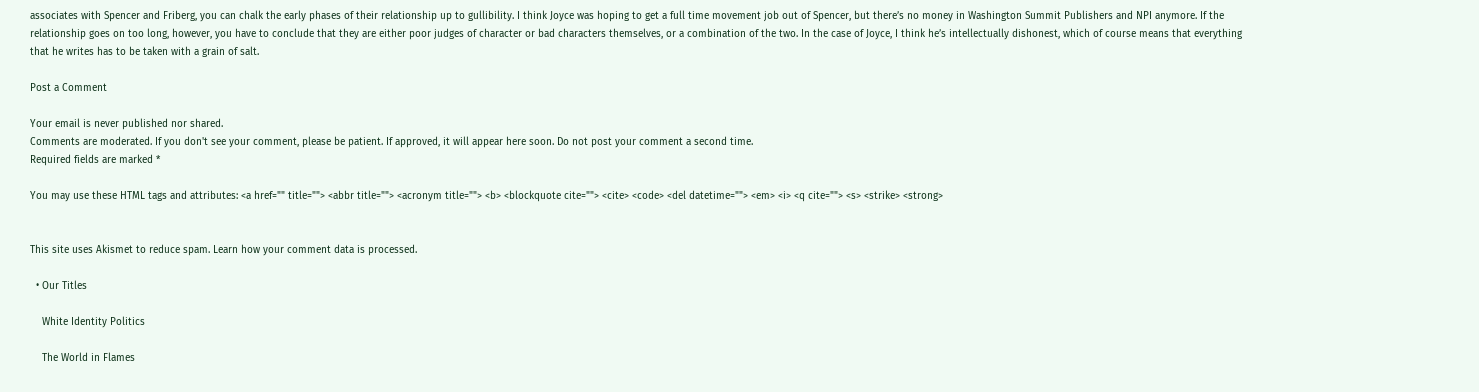associates with Spencer and Friberg, you can chalk the early phases of their relationship up to gullibility. I think Joyce was hoping to get a full time movement job out of Spencer, but there’s no money in Washington Summit Publishers and NPI anymore. If the relationship goes on too long, however, you have to conclude that they are either poor judges of character or bad characters themselves, or a combination of the two. In the case of Joyce, I think he’s intellectually dishonest, which of course means that everything that he writes has to be taken with a grain of salt.

Post a Comment

Your email is never published nor shared.
Comments are moderated. If you don't see your comment, please be patient. If approved, it will appear here soon. Do not post your comment a second time.
Required fields are marked *

You may use these HTML tags and attributes: <a href="" title=""> <abbr title=""> <acronym title=""> <b> <blockquote cite=""> <cite> <code> <del datetime=""> <em> <i> <q cite=""> <s> <strike> <strong>


This site uses Akismet to reduce spam. Learn how your comment data is processed.

  • Our Titles

    White Identity Politics

    The World in Flames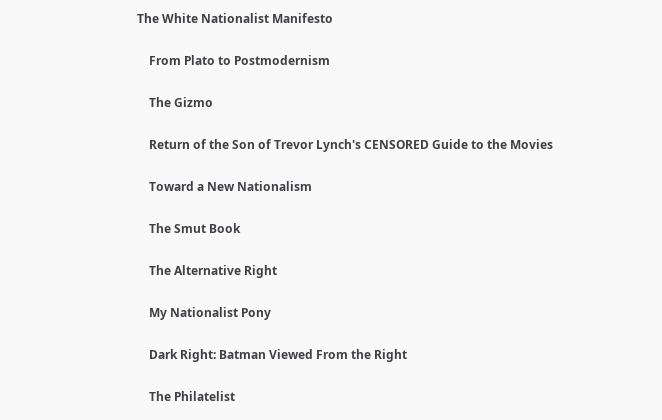The White Nationalist Manifesto

    From Plato to Postmodernism

    The Gizmo

    Return of the Son of Trevor Lynch's CENSORED Guide to the Movies

    Toward a New Nationalism

    The Smut Book

    The Alternative Right

    My Nationalist Pony

    Dark Right: Batman Viewed From the Right

    The Philatelist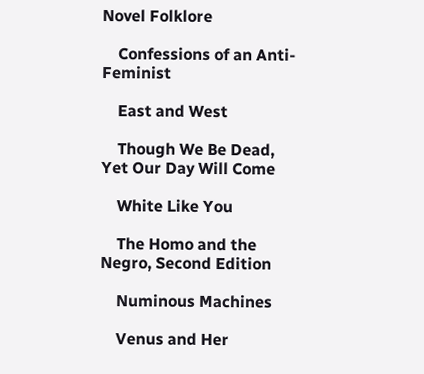Novel Folklore

    Confessions of an Anti-Feminist

    East and West

    Though We Be Dead, Yet Our Day Will Come

    White Like You

    The Homo and the Negro, Second Edition

    Numinous Machines

    Venus and Her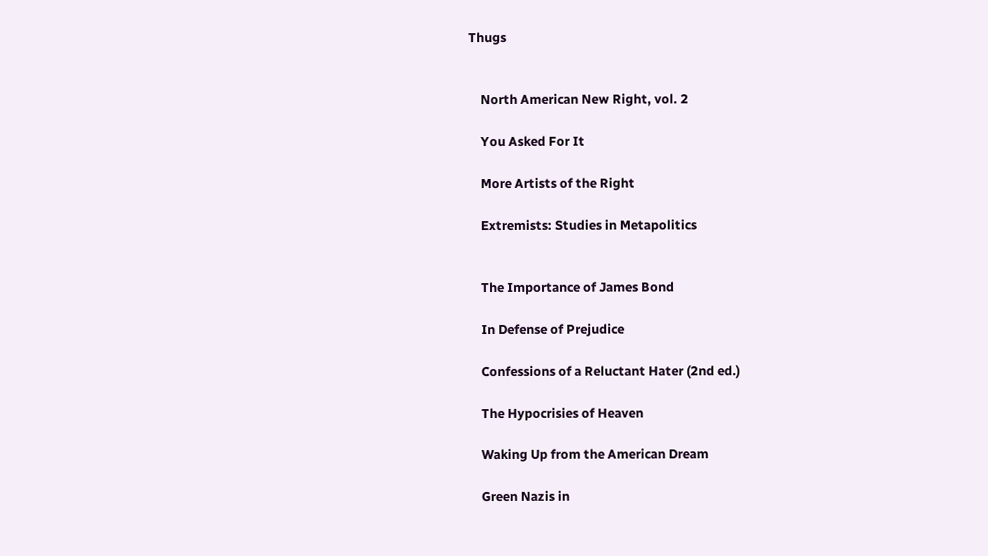Thugs


    North American New Right, vol. 2

    You Asked For It

    More Artists of the Right

    Extremists: Studies in Metapolitics


    The Importance of James Bond

    In Defense of Prejudice

    Confessions of a Reluctant Hater (2nd ed.)

    The Hypocrisies of Heaven

    Waking Up from the American Dream

    Green Nazis in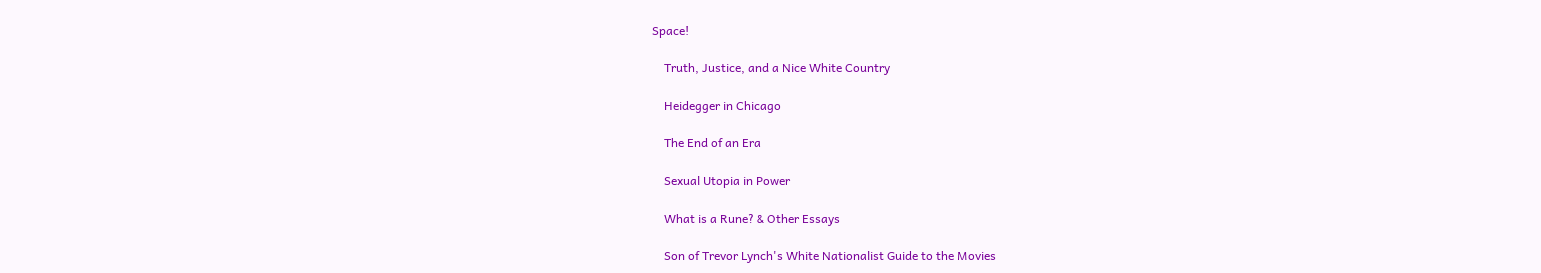Space!

    Truth, Justice, and a Nice White Country

    Heidegger in Chicago

    The End of an Era

    Sexual Utopia in Power

    What is a Rune? & Other Essays

    Son of Trevor Lynch's White Nationalist Guide to the Movies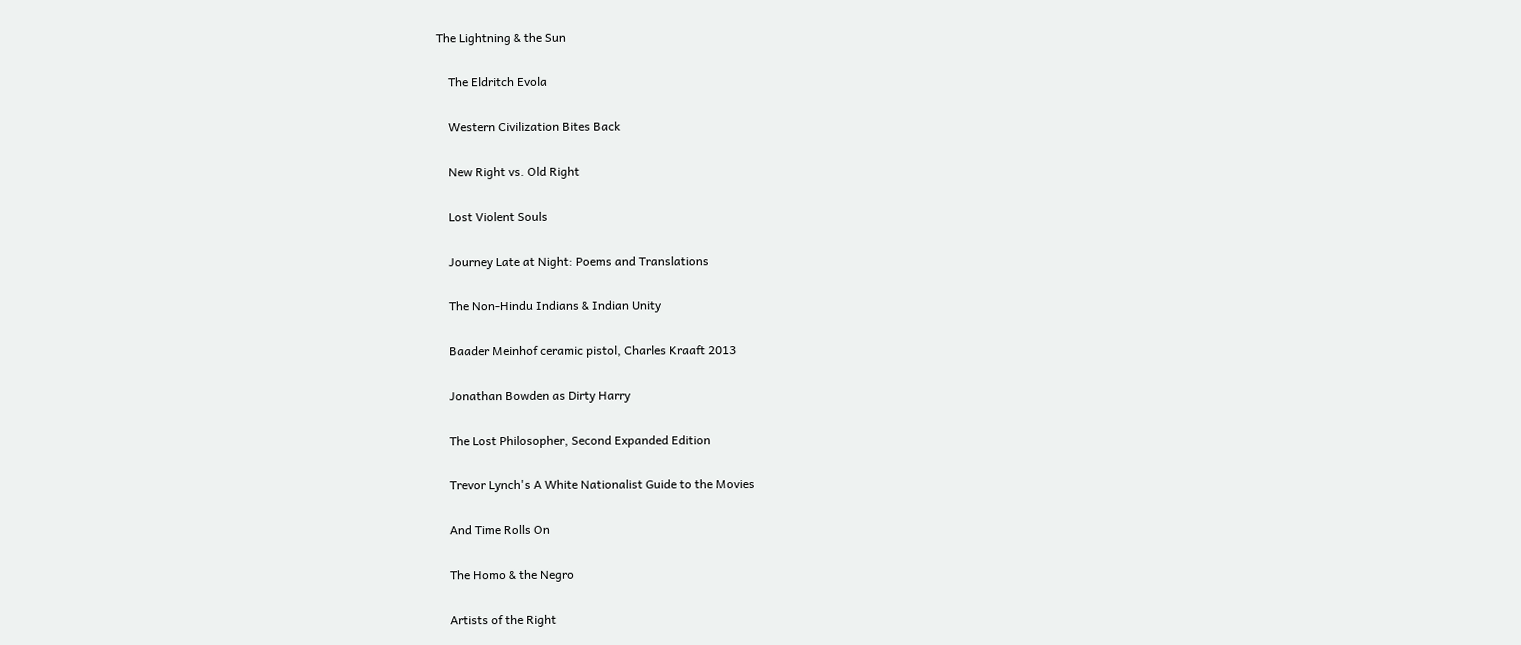The Lightning & the Sun

    The Eldritch Evola

    Western Civilization Bites Back

    New Right vs. Old Right

    Lost Violent Souls

    Journey Late at Night: Poems and Translations

    The Non-Hindu Indians & Indian Unity

    Baader Meinhof ceramic pistol, Charles Kraaft 2013

    Jonathan Bowden as Dirty Harry

    The Lost Philosopher, Second Expanded Edition

    Trevor Lynch's A White Nationalist Guide to the Movies

    And Time Rolls On

    The Homo & the Negro

    Artists of the Right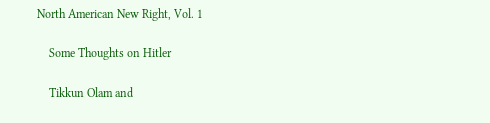North American New Right, Vol. 1

    Some Thoughts on Hitler

    Tikkun Olam and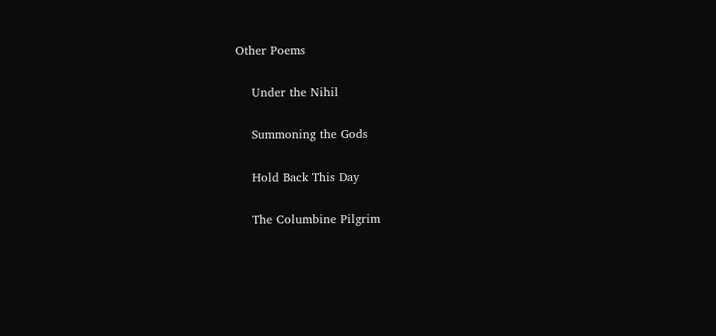Other Poems

    Under the Nihil

    Summoning the Gods

    Hold Back This Day

    The Columbine Pilgrim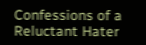Confessions of a Reluctant Hater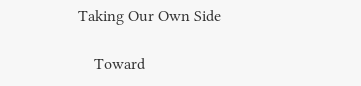Taking Our Own Side

    Toward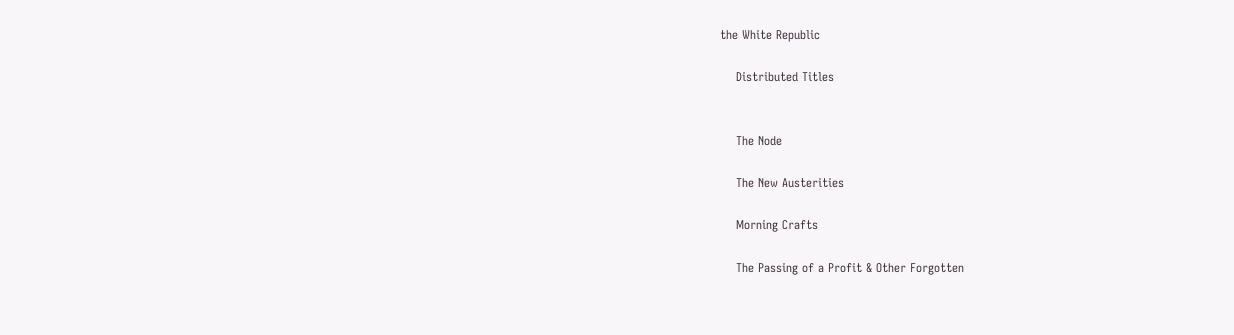the White Republic

    Distributed Titles


    The Node

    The New Austerities

    Morning Crafts

    The Passing of a Profit & Other Forgotten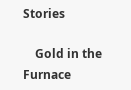Stories

    Gold in the Furnace